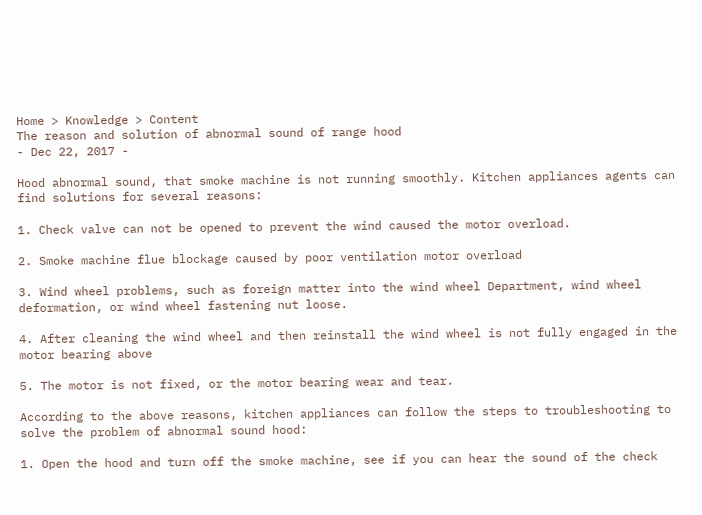Home > Knowledge > Content
The reason and solution of abnormal sound of range hood
- Dec 22, 2017 -

Hood abnormal sound, that smoke machine is not running smoothly. Kitchen appliances agents can find solutions for several reasons:

1. Check valve can not be opened to prevent the wind caused the motor overload.

2. Smoke machine flue blockage caused by poor ventilation motor overload

3. Wind wheel problems, such as foreign matter into the wind wheel Department, wind wheel deformation, or wind wheel fastening nut loose.

4. After cleaning the wind wheel and then reinstall the wind wheel is not fully engaged in the motor bearing above

5. The motor is not fixed, or the motor bearing wear and tear.

According to the above reasons, kitchen appliances can follow the steps to troubleshooting to solve the problem of abnormal sound hood:

1. Open the hood and turn off the smoke machine, see if you can hear the sound of the check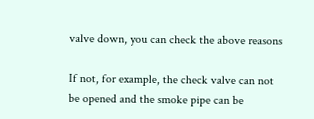valve down, you can check the above reasons

If not, for example, the check valve can not be opened and the smoke pipe can be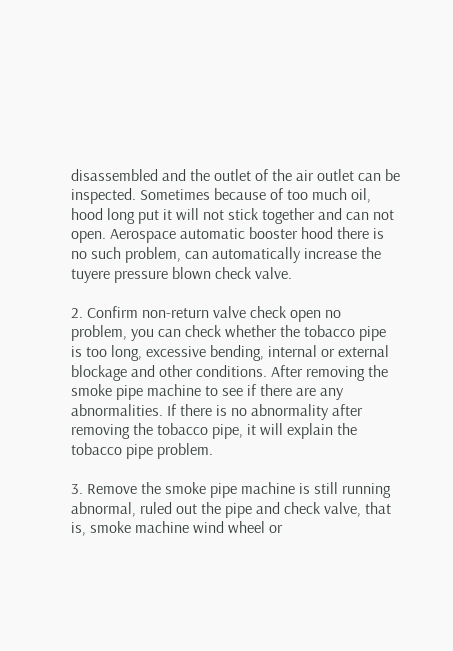disassembled and the outlet of the air outlet can be inspected. Sometimes because of too much oil, hood long put it will not stick together and can not open. Aerospace automatic booster hood there is no such problem, can automatically increase the tuyere pressure blown check valve.

2. Confirm non-return valve check open no problem, you can check whether the tobacco pipe is too long, excessive bending, internal or external blockage and other conditions. After removing the smoke pipe machine to see if there are any abnormalities. If there is no abnormality after removing the tobacco pipe, it will explain the tobacco pipe problem.

3. Remove the smoke pipe machine is still running abnormal, ruled out the pipe and check valve, that is, smoke machine wind wheel or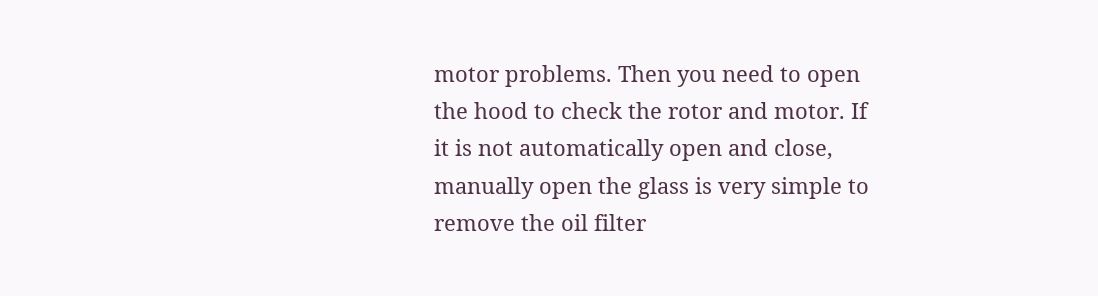motor problems. Then you need to open the hood to check the rotor and motor. If it is not automatically open and close, manually open the glass is very simple to remove the oil filter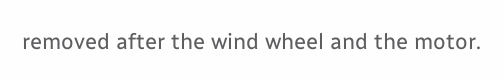removed after the wind wheel and the motor.